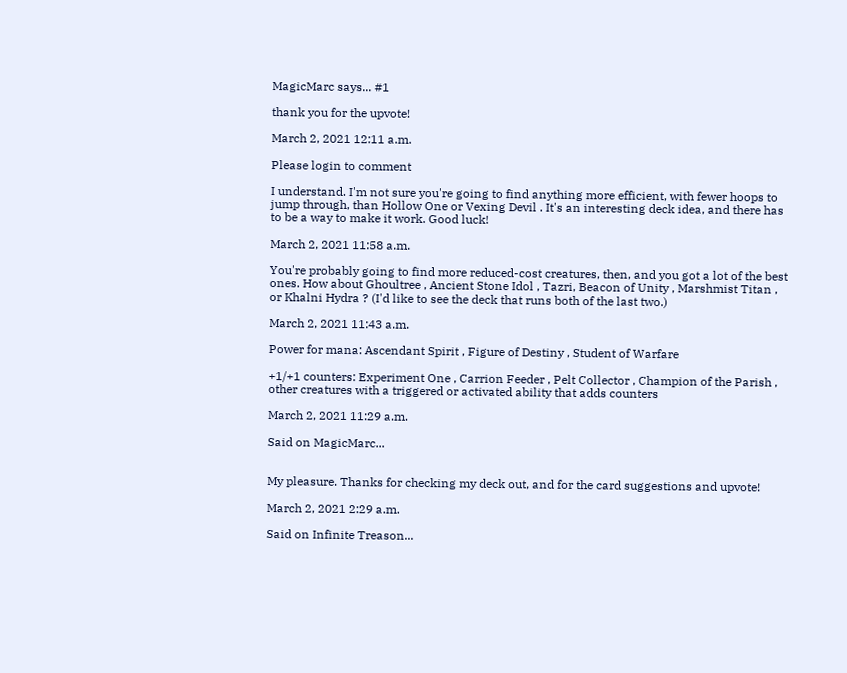MagicMarc says... #1

thank you for the upvote!

March 2, 2021 12:11 a.m.

Please login to comment

I understand. I'm not sure you're going to find anything more efficient, with fewer hoops to jump through, than Hollow One or Vexing Devil . It's an interesting deck idea, and there has to be a way to make it work. Good luck!

March 2, 2021 11:58 a.m.

You're probably going to find more reduced-cost creatures, then, and you got a lot of the best ones. How about Ghoultree , Ancient Stone Idol , Tazri, Beacon of Unity , Marshmist Titan , or Khalni Hydra ? (I'd like to see the deck that runs both of the last two.)

March 2, 2021 11:43 a.m.

Power for mana: Ascendant Spirit , Figure of Destiny , Student of Warfare

+1/+1 counters: Experiment One , Carrion Feeder , Pelt Collector , Champion of the Parish , other creatures with a triggered or activated ability that adds counters

March 2, 2021 11:29 a.m.

Said on MagicMarc...


My pleasure. Thanks for checking my deck out, and for the card suggestions and upvote!

March 2, 2021 2:29 a.m.

Said on Infinite Treason...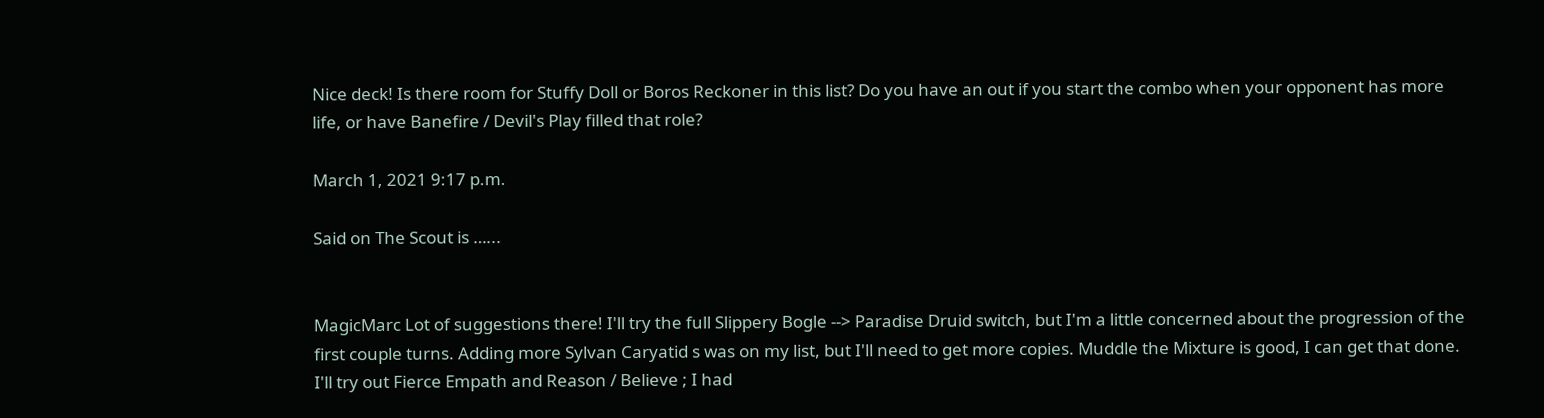Nice deck! Is there room for Stuffy Doll or Boros Reckoner in this list? Do you have an out if you start the combo when your opponent has more life, or have Banefire / Devil's Play filled that role?

March 1, 2021 9:17 p.m.

Said on The Scout is …...


MagicMarc Lot of suggestions there! I'll try the full Slippery Bogle --> Paradise Druid switch, but I'm a little concerned about the progression of the first couple turns. Adding more Sylvan Caryatid s was on my list, but I'll need to get more copies. Muddle the Mixture is good, I can get that done. I'll try out Fierce Empath and Reason / Believe ; I had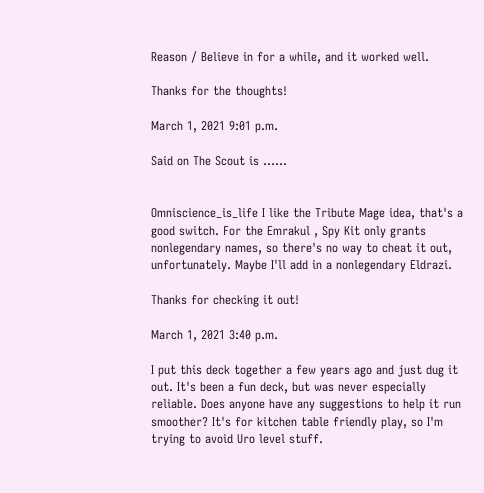Reason / Believe in for a while, and it worked well.

Thanks for the thoughts!

March 1, 2021 9:01 p.m.

Said on The Scout is …...


Omniscience_is_life I like the Tribute Mage idea, that's a good switch. For the Emrakul , Spy Kit only grants nonlegendary names, so there's no way to cheat it out, unfortunately. Maybe I'll add in a nonlegendary Eldrazi.

Thanks for checking it out!

March 1, 2021 3:40 p.m.

I put this deck together a few years ago and just dug it out. It's been a fun deck, but was never especially reliable. Does anyone have any suggestions to help it run smoother? It's for kitchen table friendly play, so I'm trying to avoid Uro level stuff.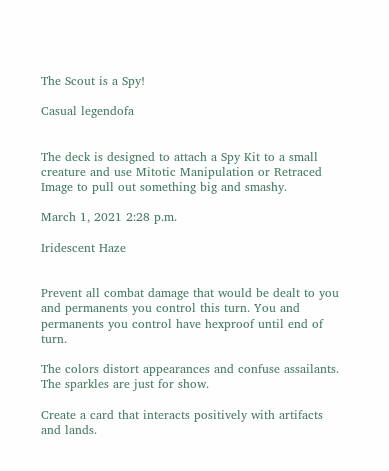The Scout is a Spy!

Casual legendofa


The deck is designed to attach a Spy Kit to a small creature and use Mitotic Manipulation or Retraced Image to pull out something big and smashy.

March 1, 2021 2:28 p.m.

Iridescent Haze


Prevent all combat damage that would be dealt to you and permanents you control this turn. You and permanents you control have hexproof until end of turn.

The colors distort appearances and confuse assailants. The sparkles are just for show.

Create a card that interacts positively with artifacts and lands.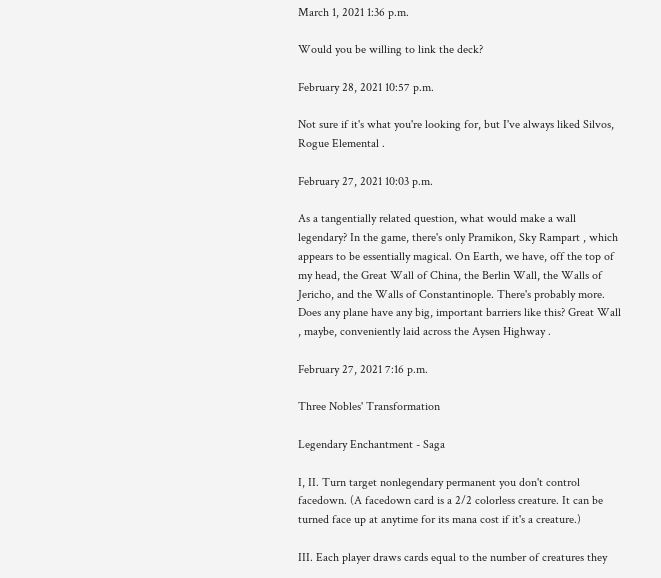March 1, 2021 1:36 p.m.

Would you be willing to link the deck?

February 28, 2021 10:57 p.m.

Not sure if it's what you're looking for, but I've always liked Silvos, Rogue Elemental .

February 27, 2021 10:03 p.m.

As a tangentially related question, what would make a wall legendary? In the game, there's only Pramikon, Sky Rampart , which appears to be essentially magical. On Earth, we have, off the top of my head, the Great Wall of China, the Berlin Wall, the Walls of Jericho, and the Walls of Constantinople. There's probably more. Does any plane have any big, important barriers like this? Great Wall , maybe, conveniently laid across the Aysen Highway .

February 27, 2021 7:16 p.m.

Three Nobles' Transformation

Legendary Enchantment - Saga

I, II. Turn target nonlegendary permanent you don't control facedown. (A facedown card is a 2/2 colorless creature. It can be turned face up at anytime for its mana cost if it's a creature.)

III. Each player draws cards equal to the number of creatures they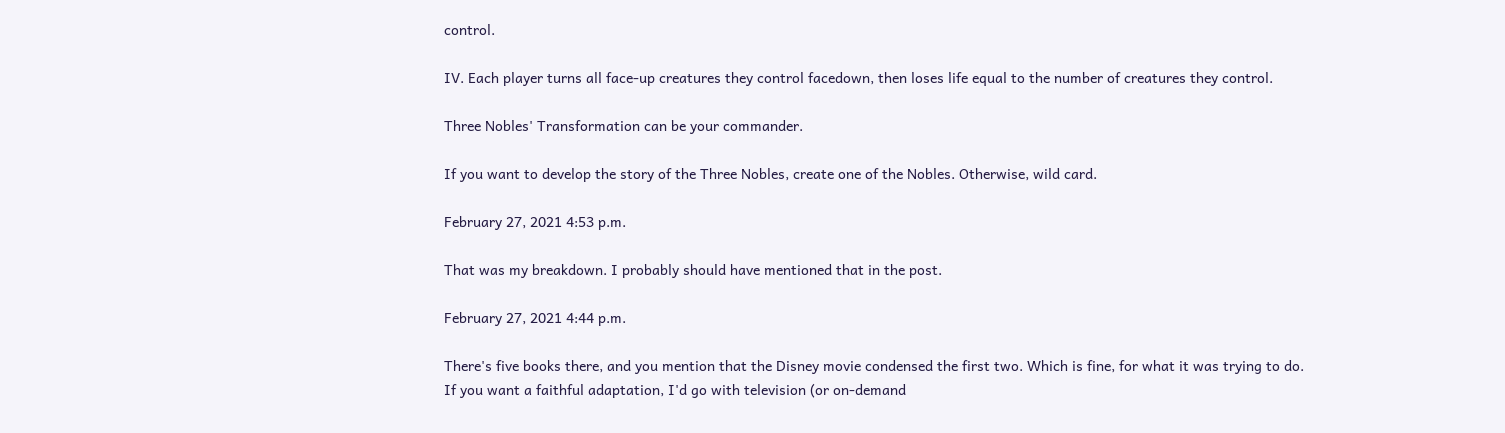control.

IV. Each player turns all face-up creatures they control facedown, then loses life equal to the number of creatures they control.

Three Nobles' Transformation can be your commander.

If you want to develop the story of the Three Nobles, create one of the Nobles. Otherwise, wild card.

February 27, 2021 4:53 p.m.

That was my breakdown. I probably should have mentioned that in the post.

February 27, 2021 4:44 p.m.

There's five books there, and you mention that the Disney movie condensed the first two. Which is fine, for what it was trying to do. If you want a faithful adaptation, I'd go with television (or on-demand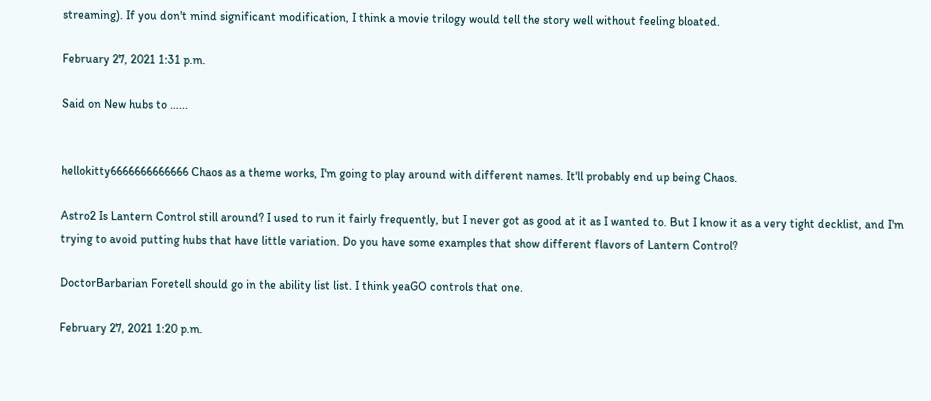streaming). If you don't mind significant modification, I think a movie trilogy would tell the story well without feeling bloated.

February 27, 2021 1:31 p.m.

Said on New hubs to …...


hellokitty6666666666666 Chaos as a theme works, I'm going to play around with different names. It'll probably end up being Chaos.

Astro2 Is Lantern Control still around? I used to run it fairly frequently, but I never got as good at it as I wanted to. But I know it as a very tight decklist, and I'm trying to avoid putting hubs that have little variation. Do you have some examples that show different flavors of Lantern Control?

DoctorBarbarian Foretell should go in the ability list list. I think yeaGO controls that one.

February 27, 2021 1:20 p.m.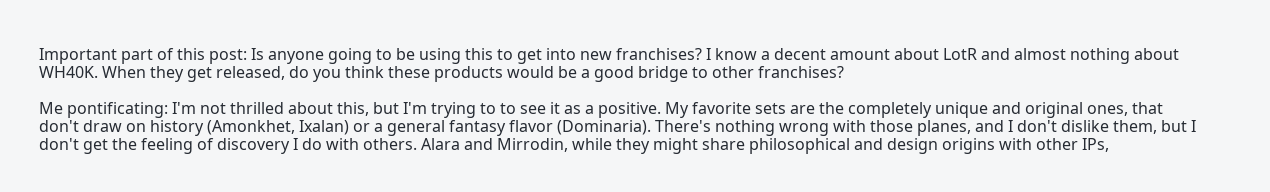Important part of this post: Is anyone going to be using this to get into new franchises? I know a decent amount about LotR and almost nothing about WH40K. When they get released, do you think these products would be a good bridge to other franchises?

Me pontificating: I'm not thrilled about this, but I'm trying to to see it as a positive. My favorite sets are the completely unique and original ones, that don't draw on history (Amonkhet, Ixalan) or a general fantasy flavor (Dominaria). There's nothing wrong with those planes, and I don't dislike them, but I don't get the feeling of discovery I do with others. Alara and Mirrodin, while they might share philosophical and design origins with other IPs,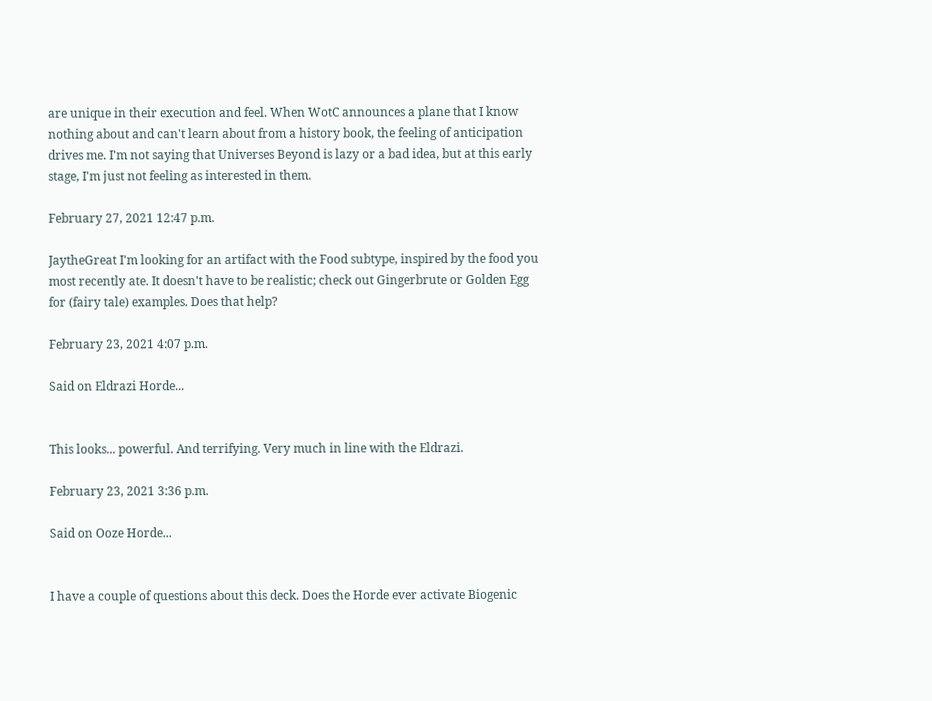are unique in their execution and feel. When WotC announces a plane that I know nothing about and can't learn about from a history book, the feeling of anticipation drives me. I'm not saying that Universes Beyond is lazy or a bad idea, but at this early stage, I'm just not feeling as interested in them.

February 27, 2021 12:47 p.m.

JaytheGreat I'm looking for an artifact with the Food subtype, inspired by the food you most recently ate. It doesn't have to be realistic; check out Gingerbrute or Golden Egg for (fairy tale) examples. Does that help?

February 23, 2021 4:07 p.m.

Said on Eldrazi Horde...


This looks... powerful. And terrifying. Very much in line with the Eldrazi.

February 23, 2021 3:36 p.m.

Said on Ooze Horde...


I have a couple of questions about this deck. Does the Horde ever activate Biogenic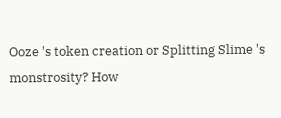Ooze 's token creation or Splitting Slime 's monstrosity? How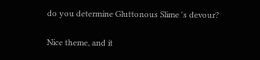do you determine Gluttonous Slime 's devour?

Nice theme, and it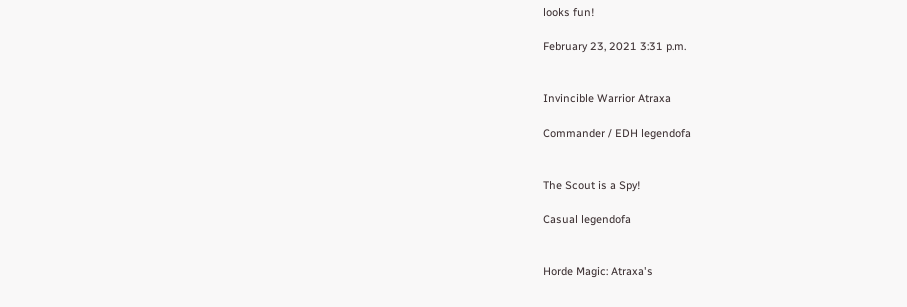looks fun!

February 23, 2021 3:31 p.m.


Invincible Warrior Atraxa

Commander / EDH legendofa


The Scout is a Spy!

Casual legendofa


Horde Magic: Atraxa's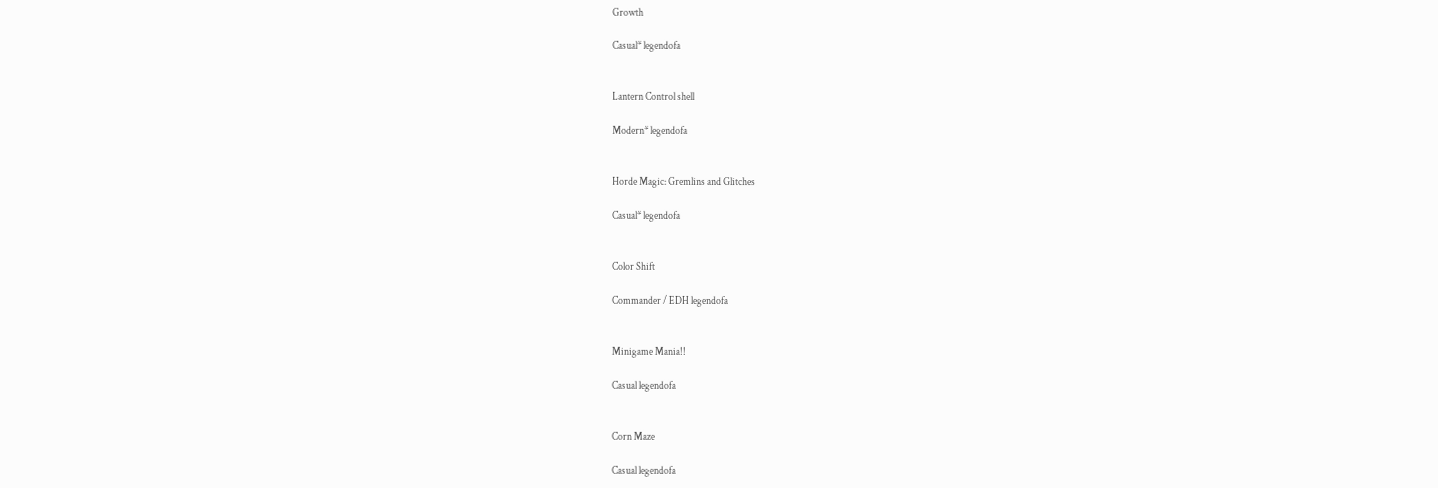Growth

Casual* legendofa


Lantern Control shell

Modern* legendofa


Horde Magic: Gremlins and Glitches

Casual* legendofa


Color Shift

Commander / EDH legendofa


Minigame Mania!!

Casual legendofa


Corn Maze

Casual legendofa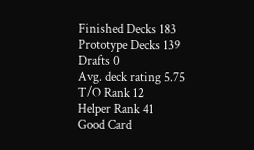Finished Decks 183
Prototype Decks 139
Drafts 0
Avg. deck rating 5.75
T/O Rank 12
Helper Rank 41
Good Card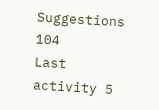Suggestions 104
Last activity 5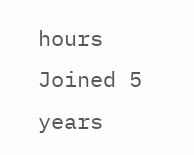hours
Joined 5 years